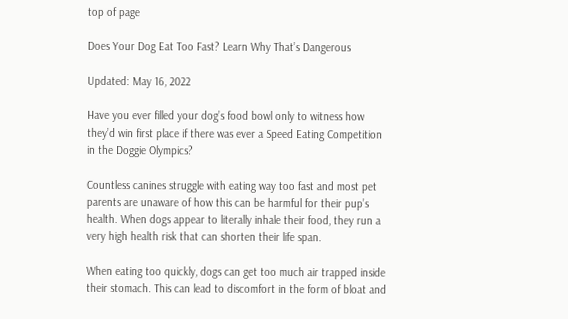top of page

Does Your Dog Eat Too Fast? Learn Why That’s Dangerous

Updated: May 16, 2022

Have you ever filled your dog’s food bowl only to witness how they’d win first place if there was ever a Speed Eating Competition in the Doggie Olympics?

Countless canines struggle with eating way too fast and most pet parents are unaware of how this can be harmful for their pup’s health. When dogs appear to literally inhale their food, they run a very high health risk that can shorten their life span.

When eating too quickly, dogs can get too much air trapped inside their stomach. This can lead to discomfort in the form of bloat and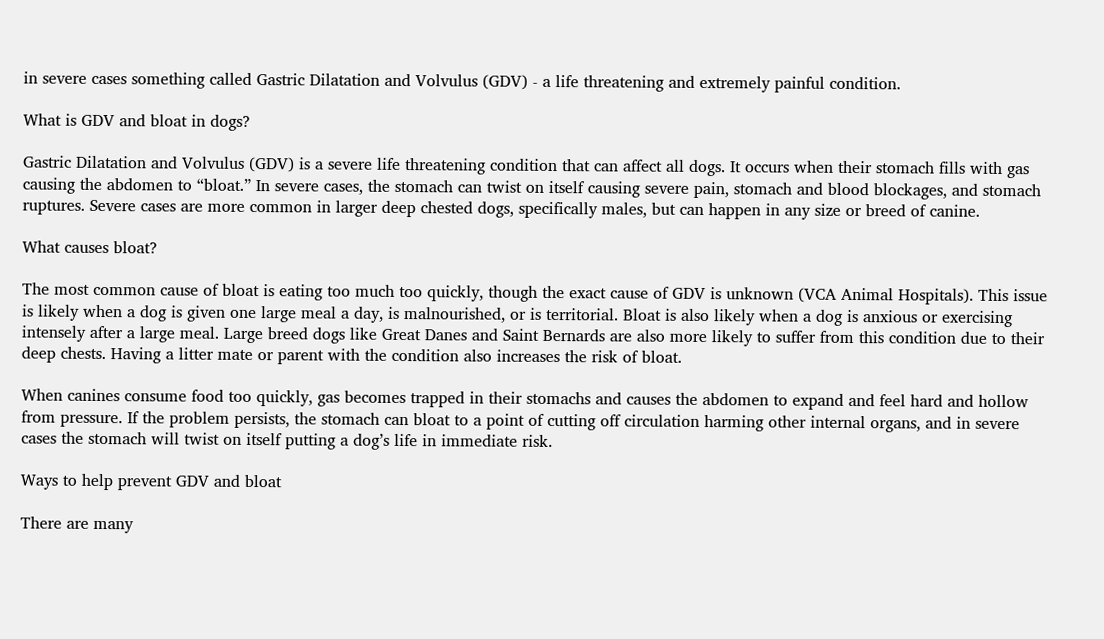in severe cases something called Gastric Dilatation and Volvulus (GDV) - a life threatening and extremely painful condition.

What is GDV and bloat in dogs?

Gastric Dilatation and Volvulus (GDV) is a severe life threatening condition that can affect all dogs. It occurs when their stomach fills with gas causing the abdomen to “bloat.” In severe cases, the stomach can twist on itself causing severe pain, stomach and blood blockages, and stomach ruptures. Severe cases are more common in larger deep chested dogs, specifically males, but can happen in any size or breed of canine.

What causes bloat?

The most common cause of bloat is eating too much too quickly, though the exact cause of GDV is unknown (VCA Animal Hospitals). This issue is likely when a dog is given one large meal a day, is malnourished, or is territorial. Bloat is also likely when a dog is anxious or exercising intensely after a large meal. Large breed dogs like Great Danes and Saint Bernards are also more likely to suffer from this condition due to their deep chests. Having a litter mate or parent with the condition also increases the risk of bloat.

When canines consume food too quickly, gas becomes trapped in their stomachs and causes the abdomen to expand and feel hard and hollow from pressure. If the problem persists, the stomach can bloat to a point of cutting off circulation harming other internal organs, and in severe cases the stomach will twist on itself putting a dog’s life in immediate risk.

Ways to help prevent GDV and bloat

There are many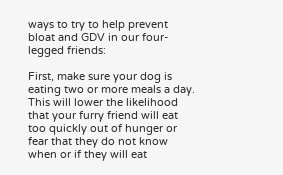ways to try to help prevent bloat and GDV in our four-legged friends:

First, make sure your dog is eating two or more meals a day. This will lower the likelihood that your furry friend will eat too quickly out of hunger or fear that they do not know when or if they will eat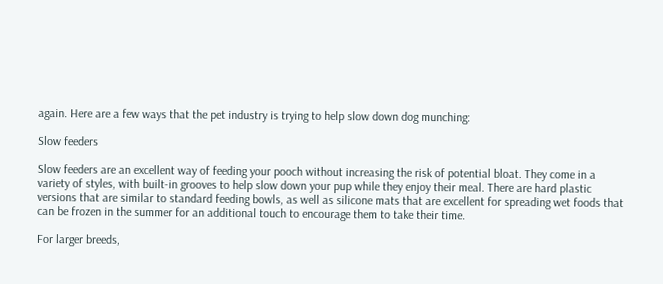again. Here are a few ways that the pet industry is trying to help slow down dog munching:

Slow feeders

Slow feeders are an excellent way of feeding your pooch without increasing the risk of potential bloat. They come in a variety of styles, with built-in grooves to help slow down your pup while they enjoy their meal. There are hard plastic versions that are similar to standard feeding bowls, as well as silicone mats that are excellent for spreading wet foods that can be frozen in the summer for an additional touch to encourage them to take their time.

For larger breeds,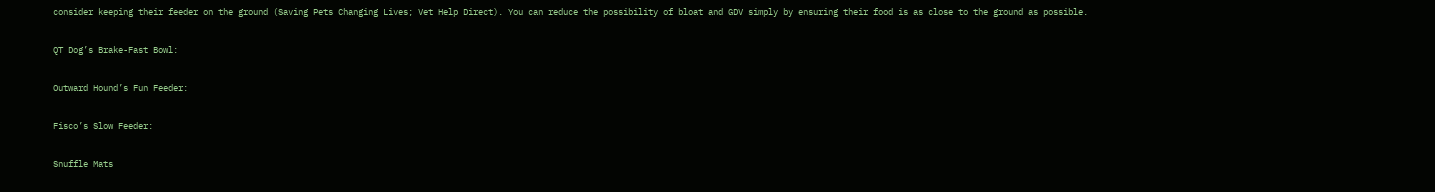consider keeping their feeder on the ground (Saving Pets Changing Lives; Vet Help Direct). You can reduce the possibility of bloat and GDV simply by ensuring their food is as close to the ground as possible.

QT Dog’s Brake-Fast Bowl:

Outward Hound’s Fun Feeder:

Fisco’s Slow Feeder:

Snuffle Mats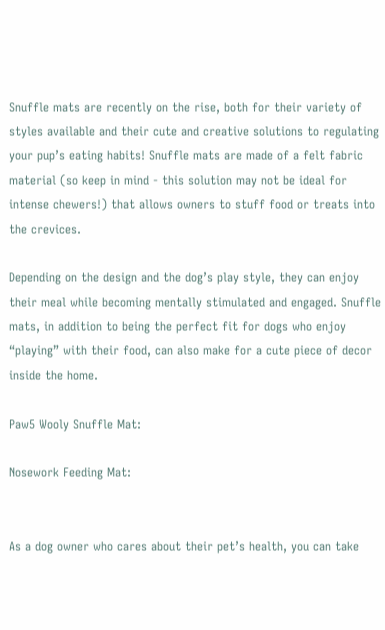Snuffle mats are recently on the rise, both for their variety of styles available and their cute and creative solutions to regulating your pup’s eating habits! Snuffle mats are made of a felt fabric material (so keep in mind - this solution may not be ideal for intense chewers!) that allows owners to stuff food or treats into the crevices.

Depending on the design and the dog’s play style, they can enjoy their meal while becoming mentally stimulated and engaged. Snuffle mats, in addition to being the perfect fit for dogs who enjoy “playing” with their food, can also make for a cute piece of decor inside the home.

Paw5 Wooly Snuffle Mat:

Nosework Feeding Mat:


As a dog owner who cares about their pet’s health, you can take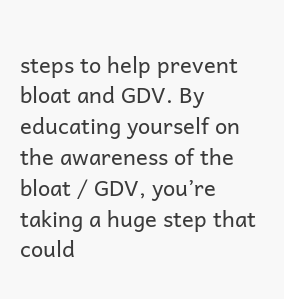steps to help prevent bloat and GDV. By educating yourself on the awareness of the bloat / GDV, you’re taking a huge step that could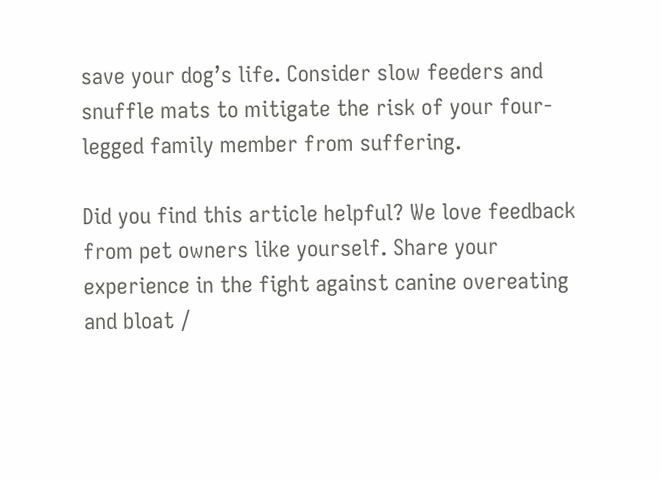save your dog’s life. Consider slow feeders and snuffle mats to mitigate the risk of your four-legged family member from suffering.

Did you find this article helpful? We love feedback from pet owners like yourself. Share your experience in the fight against canine overeating and bloat /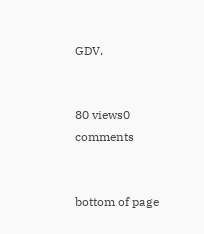GDV.


80 views0 comments


bottom of page